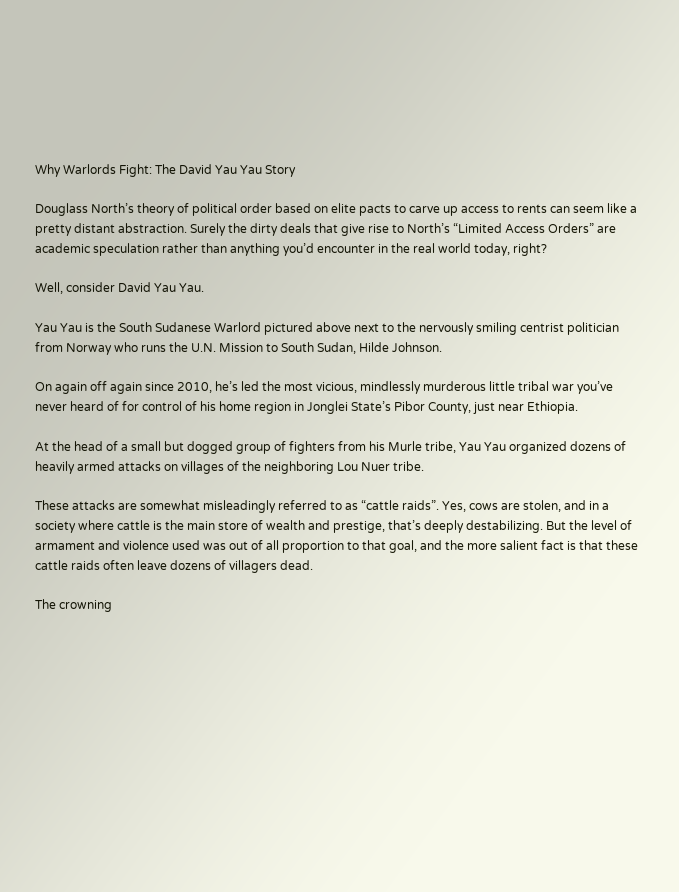Why Warlords Fight: The David Yau Yau Story

Douglass North’s theory of political order based on elite pacts to carve up access to rents can seem like a pretty distant abstraction. Surely the dirty deals that give rise to North’s “Limited Access Orders” are academic speculation rather than anything you’d encounter in the real world today, right?

Well, consider David Yau Yau.

Yau Yau is the South Sudanese Warlord pictured above next to the nervously smiling centrist politician from Norway who runs the U.N. Mission to South Sudan, Hilde Johnson.

On again off again since 2010, he’s led the most vicious, mindlessly murderous little tribal war you’ve never heard of for control of his home region in Jonglei State’s Pibor County, just near Ethiopia.

At the head of a small but dogged group of fighters from his Murle tribe, Yau Yau organized dozens of heavily armed attacks on villages of the neighboring Lou Nuer tribe.

These attacks are somewhat misleadingly referred to as “cattle raids”. Yes, cows are stolen, and in a society where cattle is the main store of wealth and prestige, that’s deeply destabilizing. But the level of armament and violence used was out of all proportion to that goal, and the more salient fact is that these cattle raids often leave dozens of villagers dead.

The crowning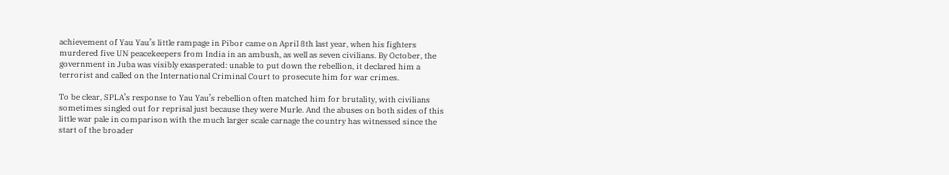achievement of Yau Yau’s little rampage in Pibor came on April 8th last year, when his fighters murdered five UN peacekeepers from India in an ambush, as well as seven civilians. By October, the government in Juba was visibly exasperated: unable to put down the rebellion, it declared him a terrorist and called on the International Criminal Court to prosecute him for war crimes.

To be clear, SPLA’s response to Yau Yau’s rebellion often matched him for brutality, with civilians sometimes singled out for reprisal just because they were Murle. And the abuses on both sides of this little war pale in comparison with the much larger scale carnage the country has witnessed since the start of the broader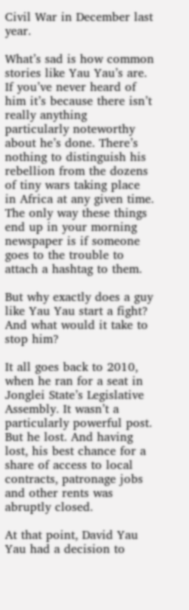Civil War in December last year.

What’s sad is how common stories like Yau Yau’s are. If you’ve never heard of him it’s because there isn’t really anything particularly noteworthy about he’s done. There’s nothing to distinguish his rebellion from the dozens of tiny wars taking place in Africa at any given time. The only way these things end up in your morning newspaper is if someone goes to the trouble to attach a hashtag to them.

But why exactly does a guy like Yau Yau start a fight? And what would it take to stop him?

It all goes back to 2010, when he ran for a seat in Jonglei State’s Legislative Assembly. It wasn’t a particularly powerful post. But he lost. And having lost, his best chance for a share of access to local contracts, patronage jobs and other rents was abruptly closed.

At that point, David Yau Yau had a decision to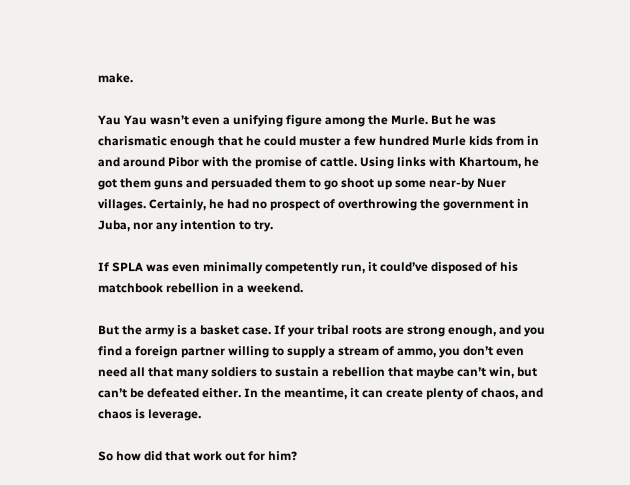make.

Yau Yau wasn’t even a unifying figure among the Murle. But he was charismatic enough that he could muster a few hundred Murle kids from in and around Pibor with the promise of cattle. Using links with Khartoum, he got them guns and persuaded them to go shoot up some near-by Nuer villages. Certainly, he had no prospect of overthrowing the government in Juba, nor any intention to try.

If SPLA was even minimally competently run, it could’ve disposed of his matchbook rebellion in a weekend.

But the army is a basket case. If your tribal roots are strong enough, and you find a foreign partner willing to supply a stream of ammo, you don’t even need all that many soldiers to sustain a rebellion that maybe can’t win, but can’t be defeated either. In the meantime, it can create plenty of chaos, and chaos is leverage.

So how did that work out for him?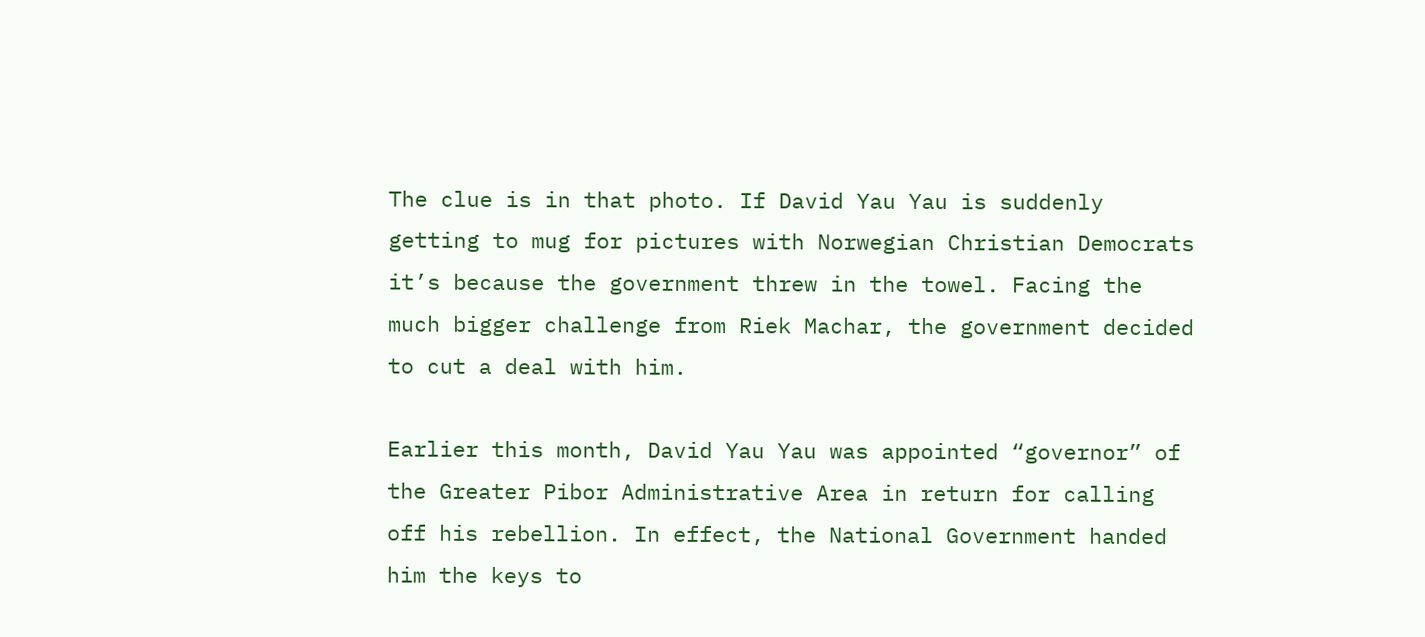The clue is in that photo. If David Yau Yau is suddenly getting to mug for pictures with Norwegian Christian Democrats it’s because the government threw in the towel. Facing the much bigger challenge from Riek Machar, the government decided to cut a deal with him.

Earlier this month, David Yau Yau was appointed “governor” of the Greater Pibor Administrative Area in return for calling off his rebellion. In effect, the National Government handed him the keys to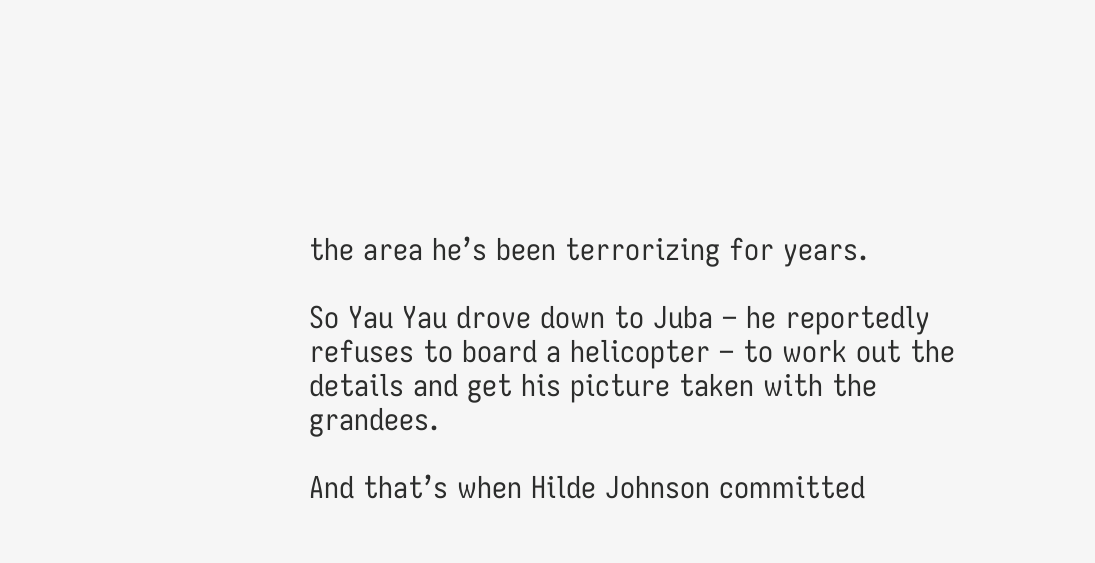the area he’s been terrorizing for years.

So Yau Yau drove down to Juba – he reportedly refuses to board a helicopter – to work out the details and get his picture taken with the grandees.

And that’s when Hilde Johnson committed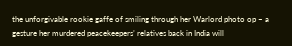the unforgivable rookie gaffe of smiling through her Warlord photo op – a gesture her murdered peacekeepers’ relatives back in India will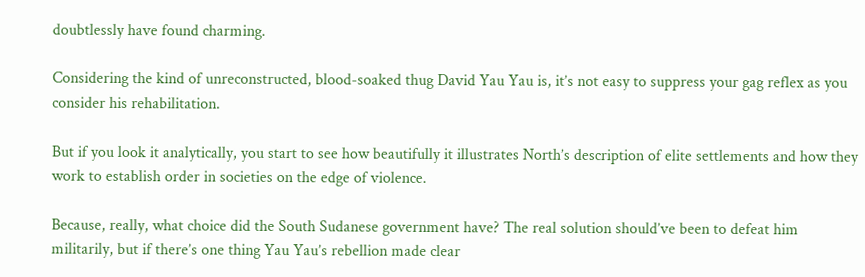doubtlessly have found charming.

Considering the kind of unreconstructed, blood-soaked thug David Yau Yau is, it’s not easy to suppress your gag reflex as you consider his rehabilitation.

But if you look it analytically, you start to see how beautifully it illustrates North’s description of elite settlements and how they work to establish order in societies on the edge of violence.

Because, really, what choice did the South Sudanese government have? The real solution should’ve been to defeat him militarily, but if there’s one thing Yau Yau’s rebellion made clear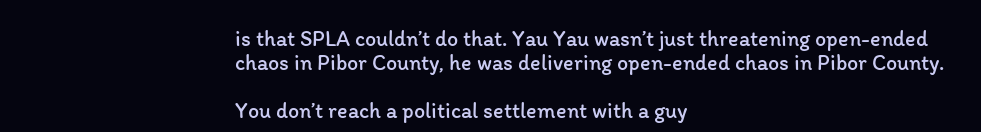is that SPLA couldn’t do that. Yau Yau wasn’t just threatening open-ended chaos in Pibor County, he was delivering open-ended chaos in Pibor County.

You don’t reach a political settlement with a guy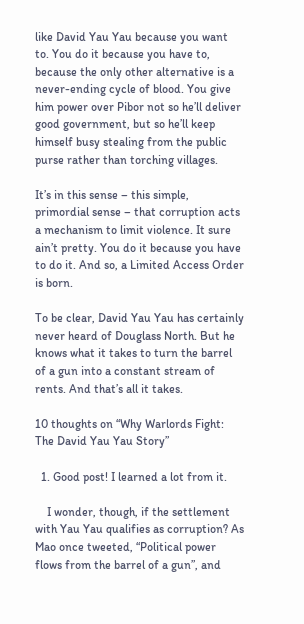like David Yau Yau because you want to. You do it because you have to, because the only other alternative is a never-ending cycle of blood. You give him power over Pibor not so he’ll deliver good government, but so he’ll keep himself busy stealing from the public purse rather than torching villages.

It’s in this sense – this simple, primordial sense – that corruption acts a mechanism to limit violence. It sure ain’t pretty. You do it because you have to do it. And so, a Limited Access Order is born.

To be clear, David Yau Yau has certainly never heard of Douglass North. But he knows what it takes to turn the barrel of a gun into a constant stream of rents. And that’s all it takes.

10 thoughts on “Why Warlords Fight: The David Yau Yau Story”

  1. Good post! I learned a lot from it.

    I wonder, though, if the settlement with Yau Yau qualifies as corruption? As Mao once tweeted, “Political power flows from the barrel of a gun”, and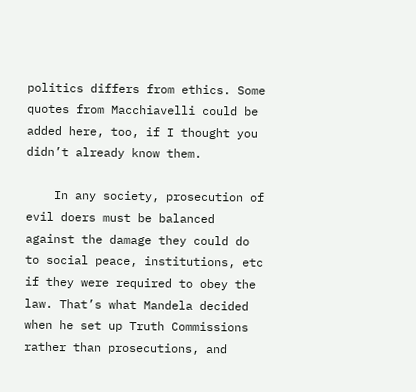politics differs from ethics. Some quotes from Macchiavelli could be added here, too, if I thought you didn’t already know them.

    In any society, prosecution of evil doers must be balanced against the damage they could do to social peace, institutions, etc if they were required to obey the law. That’s what Mandela decided when he set up Truth Commissions rather than prosecutions, and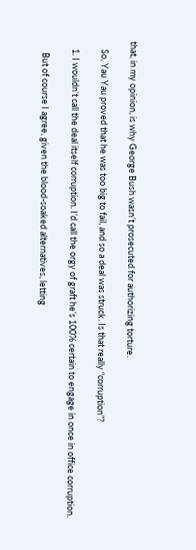that, in my opinion, is why George Bush wasn’t prosecuted for authorizing torture.

    So, Yau Yau proved that he was too big to fail, and so a deal was struck. Is that really “corruption”?

    1. I wouldn’t call the deal itself corruption. I’d call the orgy of graft he’s 100% certain to engage in once in office corruption.

      But of course I agree, given the blood-soaked alternatives, letting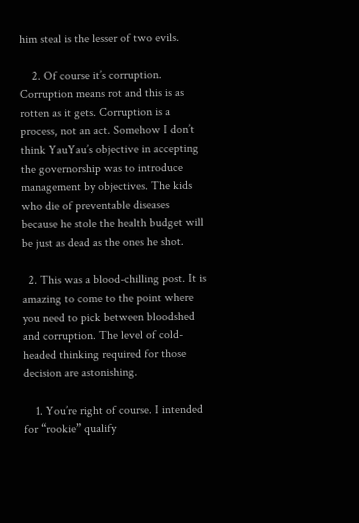him steal is the lesser of two evils.

    2. Of course it’s corruption. Corruption means rot and this is as rotten as it gets. Corruption is a process, not an act. Somehow I don’t think YauYau’s objective in accepting the governorship was to introduce management by objectives. The kids who die of preventable diseases because he stole the health budget will be just as dead as the ones he shot.

  2. This was a blood-chilling post. It is amazing to come to the point where you need to pick between bloodshed and corruption. The level of cold-headed thinking required for those decision are astonishing.

    1. You’re right of course. I intended for “rookie” qualify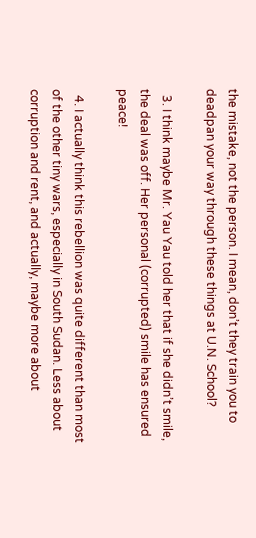the mistake, not the person. I mean, don’t they train you to deadpan your way through these things at U.N. School?

  3. I think maybe Mr. Yau Yau told her that if she didn’t smile, the deal was off. Her personal (corrupted) smile has ensured peace!

  4. I actually think this rebellion was quite different than most of the other tiny wars, especially in South Sudan. Less about corruption and rent, and actually, maybe more about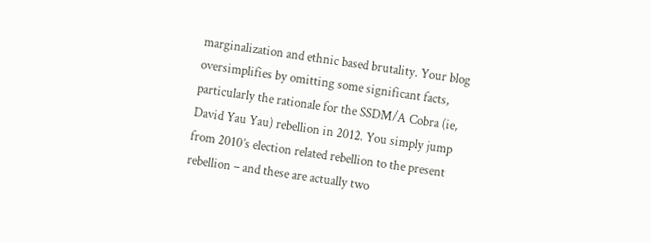marginalization and ethnic based brutality. Your blog oversimplifies by omitting some significant facts, particularly the rationale for the SSDM/A Cobra (ie, David Yau Yau) rebellion in 2012. You simply jump from 2010’s election related rebellion to the present rebellion – and these are actually two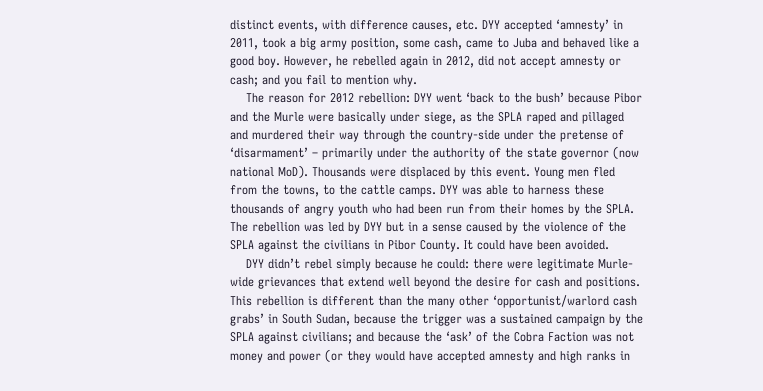distinct events, with difference causes, etc. DYY accepted ‘amnesty’ in 2011, took a big army position, some cash, came to Juba and behaved like a good boy. However, he rebelled again in 2012, did not accept amnesty or cash; and you fail to mention why.
    The reason for 2012 rebellion: DYY went ‘back to the bush’ because Pibor and the Murle were basically under siege, as the SPLA raped and pillaged and murdered their way through the country-side under the pretense of ‘disarmament’ – primarily under the authority of the state governor (now national MoD). Thousands were displaced by this event. Young men fled from the towns, to the cattle camps. DYY was able to harness these thousands of angry youth who had been run from their homes by the SPLA. The rebellion was led by DYY but in a sense caused by the violence of the SPLA against the civilians in Pibor County. It could have been avoided.
    DYY didn’t rebel simply because he could: there were legitimate Murle-wide grievances that extend well beyond the desire for cash and positions. This rebellion is different than the many other ‘opportunist/warlord cash grabs’ in South Sudan, because the trigger was a sustained campaign by the SPLA against civilians; and because the ‘ask’ of the Cobra Faction was not money and power (or they would have accepted amnesty and high ranks in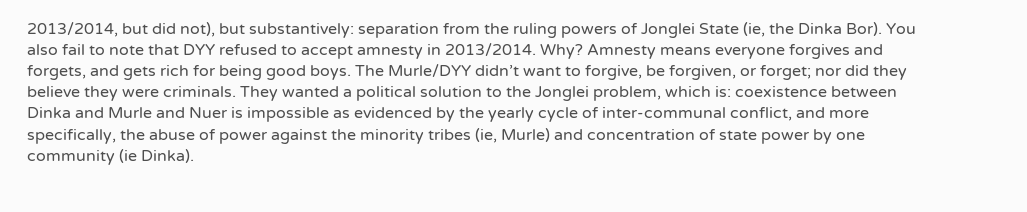2013/2014, but did not), but substantively: separation from the ruling powers of Jonglei State (ie, the Dinka Bor). You also fail to note that DYY refused to accept amnesty in 2013/2014. Why? Amnesty means everyone forgives and forgets, and gets rich for being good boys. The Murle/DYY didn’t want to forgive, be forgiven, or forget; nor did they believe they were criminals. They wanted a political solution to the Jonglei problem, which is: coexistence between Dinka and Murle and Nuer is impossible as evidenced by the yearly cycle of inter-communal conflict, and more specifically, the abuse of power against the minority tribes (ie, Murle) and concentration of state power by one community (ie Dinka).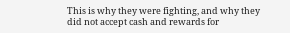This is why they were fighting, and why they did not accept cash and rewards for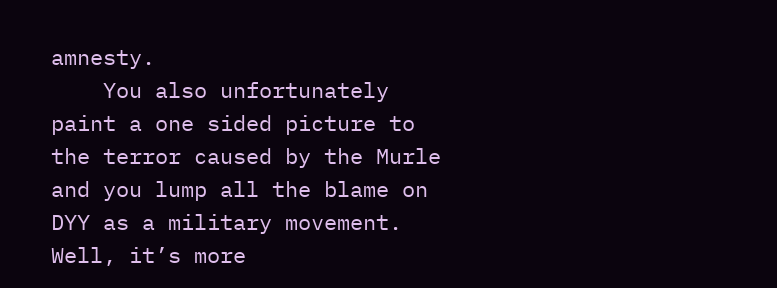amnesty.
    You also unfortunately paint a one sided picture to the terror caused by the Murle and you lump all the blame on DYY as a military movement. Well, it’s more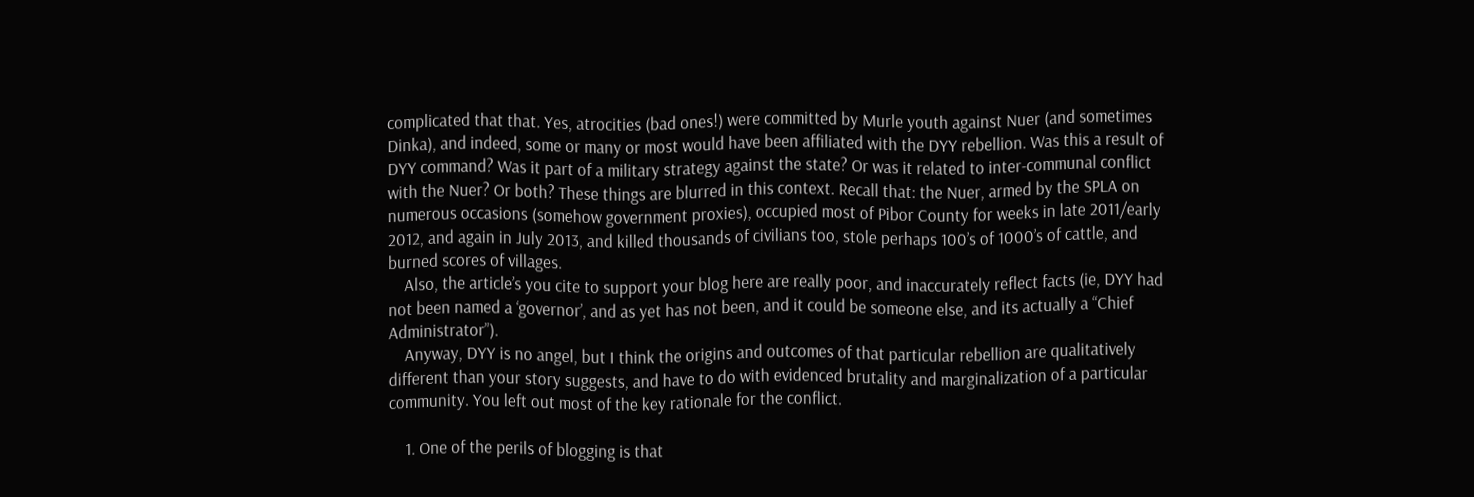complicated that that. Yes, atrocities (bad ones!) were committed by Murle youth against Nuer (and sometimes Dinka), and indeed, some or many or most would have been affiliated with the DYY rebellion. Was this a result of DYY command? Was it part of a military strategy against the state? Or was it related to inter-communal conflict with the Nuer? Or both? These things are blurred in this context. Recall that: the Nuer, armed by the SPLA on numerous occasions (somehow government proxies), occupied most of Pibor County for weeks in late 2011/early 2012, and again in July 2013, and killed thousands of civilians too, stole perhaps 100’s of 1000’s of cattle, and burned scores of villages.
    Also, the article’s you cite to support your blog here are really poor, and inaccurately reflect facts (ie, DYY had not been named a ‘governor’, and as yet has not been, and it could be someone else, and its actually a “Chief Administrator”).
    Anyway, DYY is no angel, but I think the origins and outcomes of that particular rebellion are qualitatively different than your story suggests, and have to do with evidenced brutality and marginalization of a particular community. You left out most of the key rationale for the conflict.

    1. One of the perils of blogging is that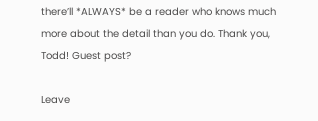there’ll *ALWAYS* be a reader who knows much more about the detail than you do. Thank you, Todd! Guest post?

Leave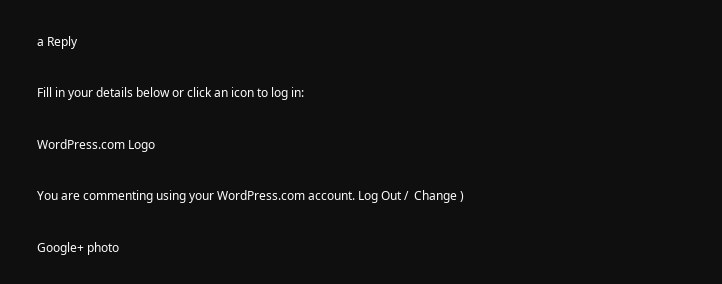a Reply

Fill in your details below or click an icon to log in:

WordPress.com Logo

You are commenting using your WordPress.com account. Log Out /  Change )

Google+ photo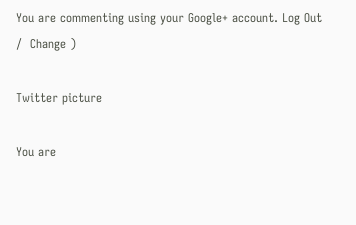You are commenting using your Google+ account. Log Out /  Change )

Twitter picture

You are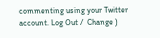commenting using your Twitter account. Log Out /  Change )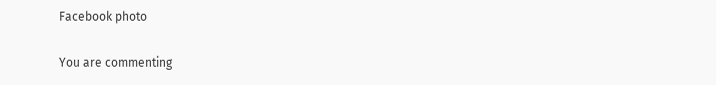Facebook photo

You are commenting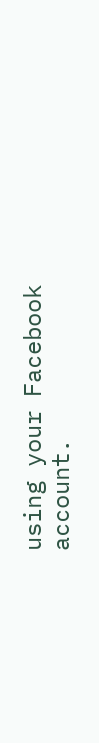using your Facebook account.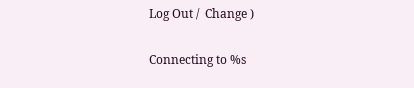Log Out /  Change )

Connecting to %s